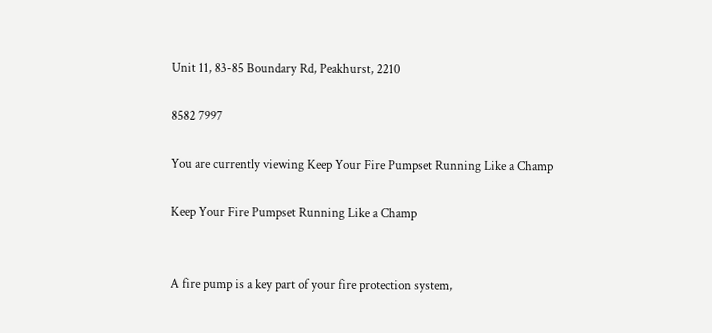Unit 11, 83-85 Boundary Rd, Peakhurst, 2210

8582 7997

You are currently viewing Keep Your Fire Pumpset Running Like a Champ

Keep Your Fire Pumpset Running Like a Champ


A fire pump is a key part of your fire protection system,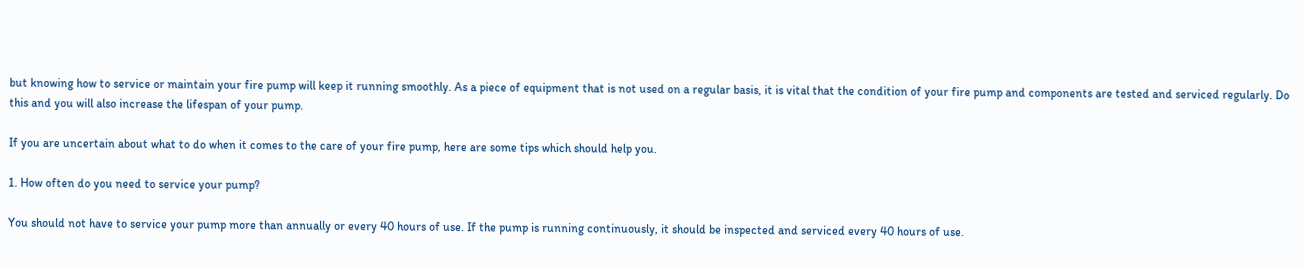but knowing how to service or maintain your fire pump will keep it running smoothly. As a piece of equipment that is not used on a regular basis, it is vital that the condition of your fire pump and components are tested and serviced regularly. Do this and you will also increase the lifespan of your pump.

If you are uncertain about what to do when it comes to the care of your fire pump, here are some tips which should help you.

1. How often do you need to service your pump?

You should not have to service your pump more than annually or every 40 hours of use. If the pump is running continuously, it should be inspected and serviced every 40 hours of use.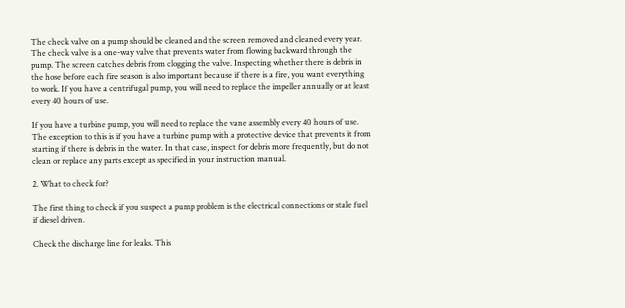The check valve on a pump should be cleaned and the screen removed and cleaned every year. The check valve is a one-way valve that prevents water from flowing backward through the pump. The screen catches debris from clogging the valve. Inspecting whether there is debris in the hose before each fire season is also important because if there is a fire, you want everything to work. If you have a centrifugal pump, you will need to replace the impeller annually or at least every 40 hours of use.

If you have a turbine pump, you will need to replace the vane assembly every 40 hours of use. The exception to this is if you have a turbine pump with a protective device that prevents it from starting if there is debris in the water. In that case, inspect for debris more frequently, but do not clean or replace any parts except as specified in your instruction manual.

2. What to check for?

The first thing to check if you suspect a pump problem is the electrical connections or stale fuel if diesel driven.

Check the discharge line for leaks. This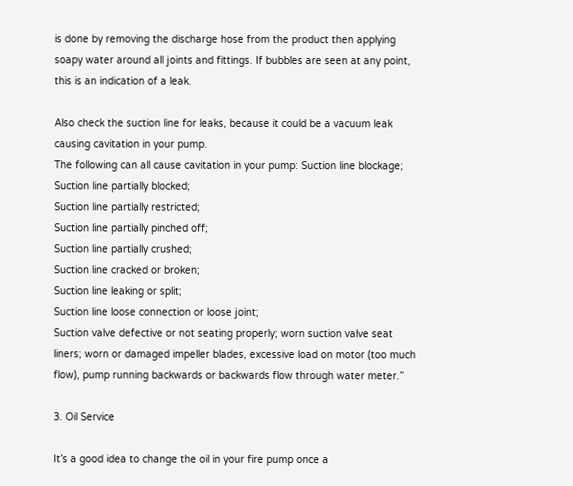is done by removing the discharge hose from the product then applying soapy water around all joints and fittings. If bubbles are seen at any point, this is an indication of a leak.

Also check the suction line for leaks, because it could be a vacuum leak causing cavitation in your pump.
The following can all cause cavitation in your pump: Suction line blockage;
Suction line partially blocked;
Suction line partially restricted;
Suction line partially pinched off;
Suction line partially crushed;
Suction line cracked or broken;
Suction line leaking or split;
Suction line loose connection or loose joint;
Suction valve defective or not seating properly; worn suction valve seat liners; worn or damaged impeller blades, excessive load on motor (too much flow), pump running backwards or backwards flow through water meter.”

3. Oil Service

It’s a good idea to change the oil in your fire pump once a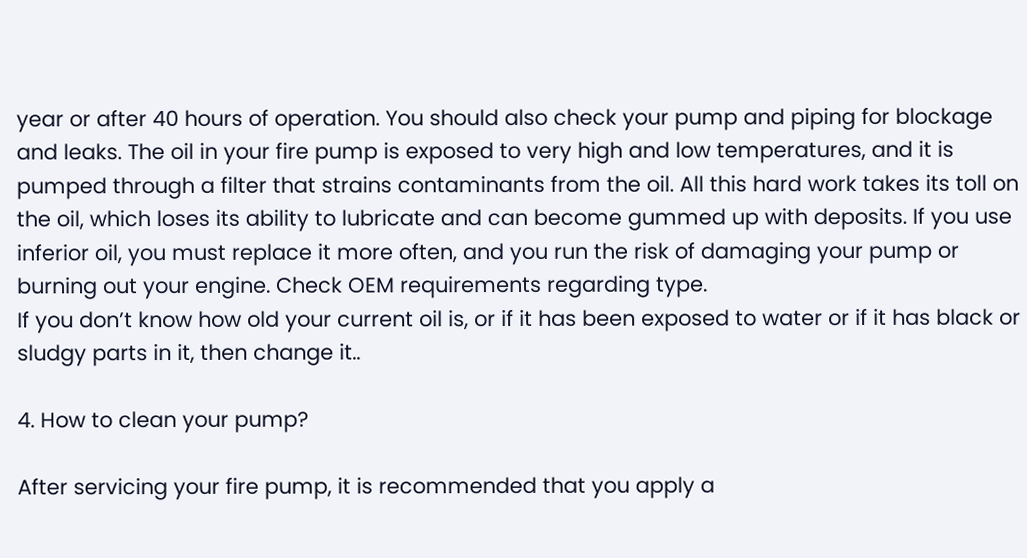year or after 40 hours of operation. You should also check your pump and piping for blockage and leaks. The oil in your fire pump is exposed to very high and low temperatures, and it is pumped through a filter that strains contaminants from the oil. All this hard work takes its toll on the oil, which loses its ability to lubricate and can become gummed up with deposits. If you use inferior oil, you must replace it more often, and you run the risk of damaging your pump or burning out your engine. Check OEM requirements regarding type.
If you don’t know how old your current oil is, or if it has been exposed to water or if it has black or sludgy parts in it, then change it..

4. How to clean your pump?

After servicing your fire pump, it is recommended that you apply a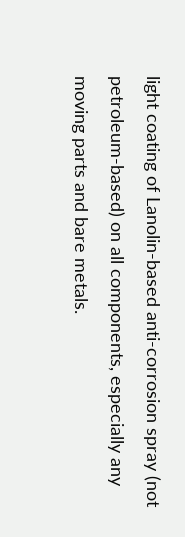light coating of Lanolin-based anti-corrosion spray (not petroleum-based) on all components, especially any moving parts and bare metals.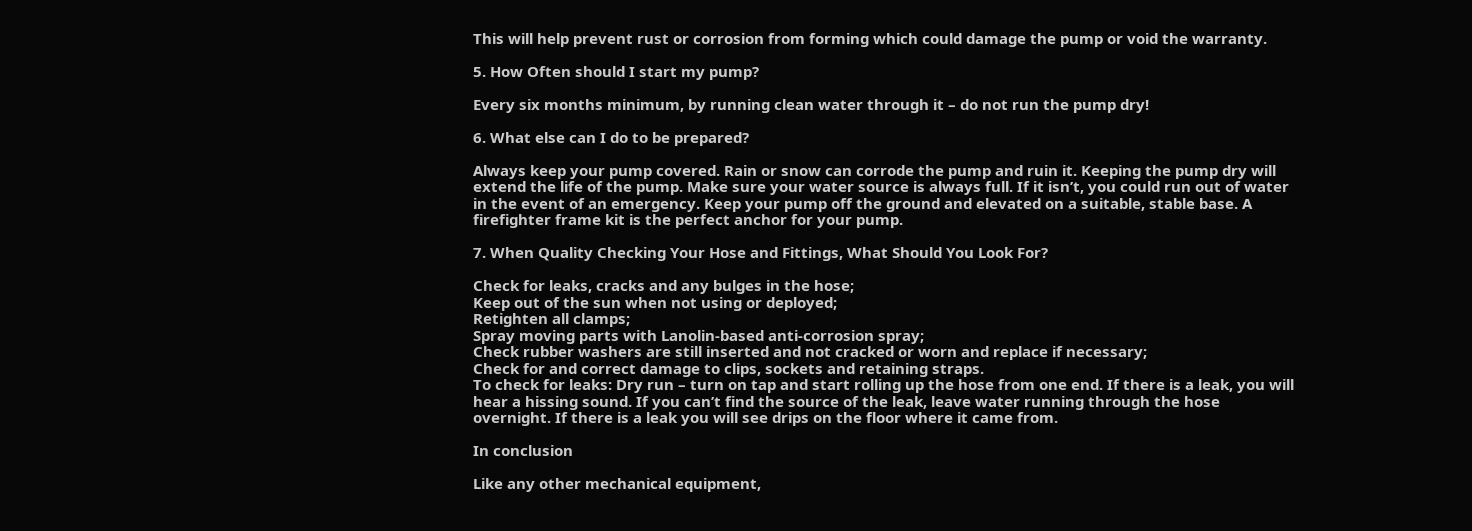This will help prevent rust or corrosion from forming which could damage the pump or void the warranty.

5. How Often should I start my pump?

Every six months minimum, by running clean water through it – do not run the pump dry!

6. What else can I do to be prepared?

Always keep your pump covered. Rain or snow can corrode the pump and ruin it. Keeping the pump dry will extend the life of the pump. Make sure your water source is always full. If it isn’t, you could run out of water in the event of an emergency. Keep your pump off the ground and elevated on a suitable, stable base. A firefighter frame kit is the perfect anchor for your pump.

7. When Quality Checking Your Hose and Fittings, What Should You Look For?

Check for leaks, cracks and any bulges in the hose;
Keep out of the sun when not using or deployed;
Retighten all clamps;
Spray moving parts with Lanolin-based anti-corrosion spray;
Check rubber washers are still inserted and not cracked or worn and replace if necessary;
Check for and correct damage to clips, sockets and retaining straps.
To check for leaks: Dry run – turn on tap and start rolling up the hose from one end. If there is a leak, you will hear a hissing sound. If you can’t find the source of the leak, leave water running through the hose overnight. If there is a leak you will see drips on the floor where it came from.

In conclusion

Like any other mechanical equipment,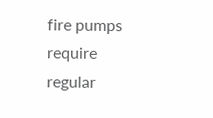fire pumps require regular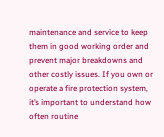maintenance and service to keep them in good working order and prevent major breakdowns and other costly issues. If you own or operate a fire protection system, it’s important to understand how often routine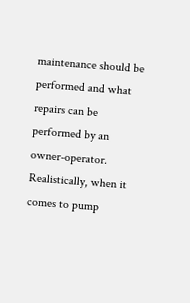maintenance should be performed and what repairs can be performed by an owner-operator.
Realistically, when it comes to pump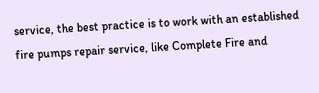service, the best practice is to work with an established fire pumps repair service, like Complete Fire and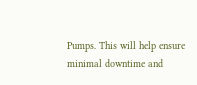Pumps. This will help ensure minimal downtime and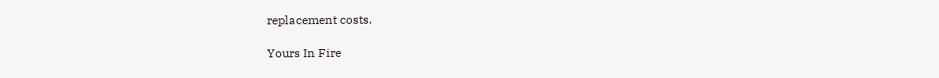replacement costs.

Yours In Fire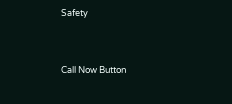Safety


Call Now Button